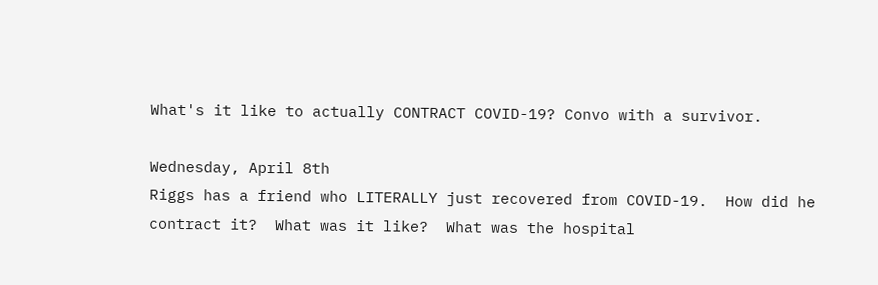What's it like to actually CONTRACT COVID-19? Convo with a survivor.

Wednesday, April 8th
Riggs has a friend who LITERALLY just recovered from COVID-19.  How did he contract it?  What was it like?  What was the hospital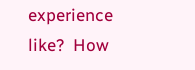experience like?  How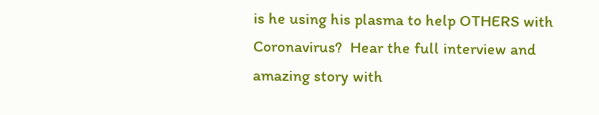is he using his plasma to help OTHERS with Coronavirus?  Hear the full interview and amazing story with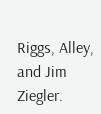Riggs, Alley, and Jim Ziegler.